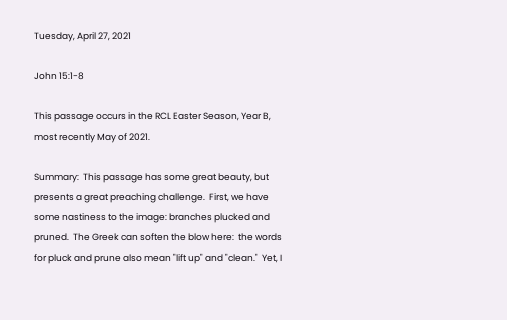Tuesday, April 27, 2021

John 15:1-8

This passage occurs in the RCL Easter Season, Year B, most recently May of 2021.

Summary:  This passage has some great beauty, but presents a great preaching challenge.  First, we have some nastiness to the image: branches plucked and pruned.  The Greek can soften the blow here:  the words for pluck and prune also mean "lift up" and "clean."  Yet, I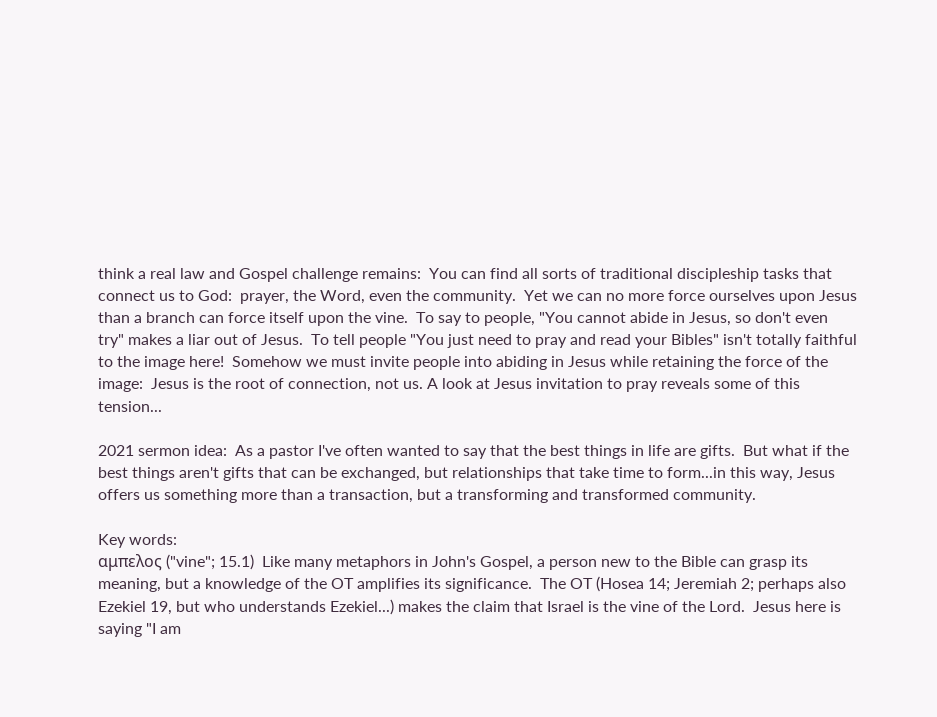think a real law and Gospel challenge remains:  You can find all sorts of traditional discipleship tasks that connect us to God:  prayer, the Word, even the community.  Yet we can no more force ourselves upon Jesus than a branch can force itself upon the vine.  To say to people, "You cannot abide in Jesus, so don't even try" makes a liar out of Jesus.  To tell people "You just need to pray and read your Bibles" isn't totally faithful to the image here!  Somehow we must invite people into abiding in Jesus while retaining the force of the image:  Jesus is the root of connection, not us. A look at Jesus invitation to pray reveals some of this tension...

2021 sermon idea:  As a pastor I've often wanted to say that the best things in life are gifts.  But what if the best things aren't gifts that can be exchanged, but relationships that take time to form...in this way, Jesus offers us something more than a transaction, but a transforming and transformed community.

Key words:
αμπελος ("vine"; 15.1)  Like many metaphors in John's Gospel, a person new to the Bible can grasp its meaning, but a knowledge of the OT amplifies its significance.  The OT (Hosea 14; Jeremiah 2; perhaps also Ezekiel 19, but who understands Ezekiel...) makes the claim that Israel is the vine of the Lord.  Jesus here is saying "I am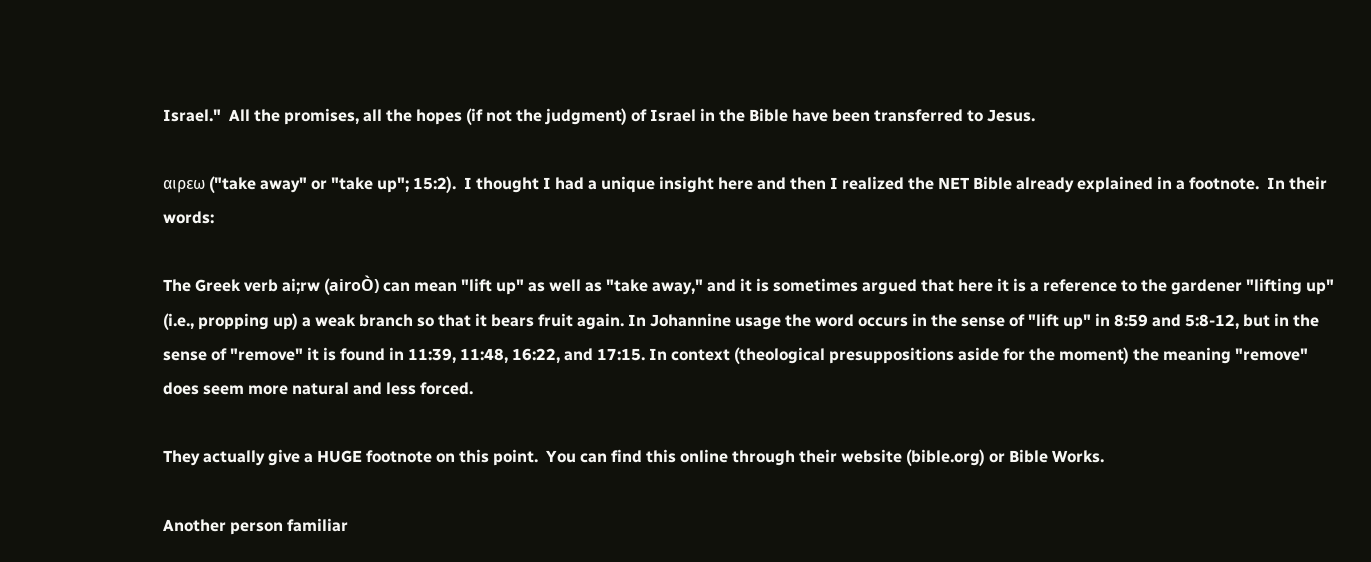Israel."  All the promises, all the hopes (if not the judgment) of Israel in the Bible have been transferred to Jesus.

αιρεω ("take away" or "take up"; 15:2).  I thought I had a unique insight here and then I realized the NET Bible already explained in a footnote.  In their words:

The Greek verb ai;rw (airoÒ) can mean "lift up" as well as "take away," and it is sometimes argued that here it is a reference to the gardener "lifting up" (i.e., propping up) a weak branch so that it bears fruit again. In Johannine usage the word occurs in the sense of "lift up" in 8:59 and 5:8-12, but in the sense of "remove" it is found in 11:39, 11:48, 16:22, and 17:15. In context (theological presuppositions aside for the moment) the meaning "remove" does seem more natural and less forced.

They actually give a HUGE footnote on this point.  You can find this online through their website (bible.org) or Bible Works.

Another person familiar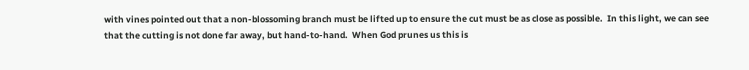with vines pointed out that a non-blossoming branch must be lifted up to ensure the cut must be as close as possible.  In this light, we can see that the cutting is not done far away, but hand-to-hand.  When God prunes us this is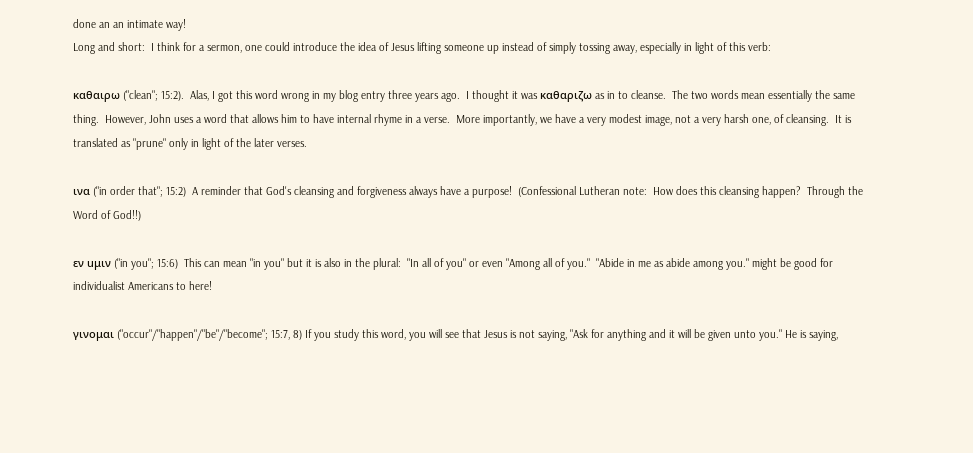done an an intimate way!
Long and short:  I think for a sermon, one could introduce the idea of Jesus lifting someone up instead of simply tossing away, especially in light of this verb:

καθαιρω ("clean"; 15:2).  Alas, I got this word wrong in my blog entry three years ago.  I thought it was καθαριζω as in to cleanse.  The two words mean essentially the same thing.  However, John uses a word that allows him to have internal rhyme in a verse.  More importantly, we have a very modest image, not a very harsh one, of cleansing.  It is translated as "prune" only in light of the later verses.

ινα ("in order that"; 15:2)  A reminder that God's cleansing and forgiveness always have a purpose!  (Confessional Lutheran note:  How does this cleansing happen?  Through the Word of God!!)

εν uμιν ("in you"; 15:6)  This can mean "in you" but it is also in the plural:  "In all of you" or even "Among all of you."  "Abide in me as abide among you." might be good for individualist Americans to here!

γινομαι ("occur"/"happen"/"be"/"become"; 15:7, 8) If you study this word, you will see that Jesus is not saying, "Ask for anything and it will be given unto you." He is saying,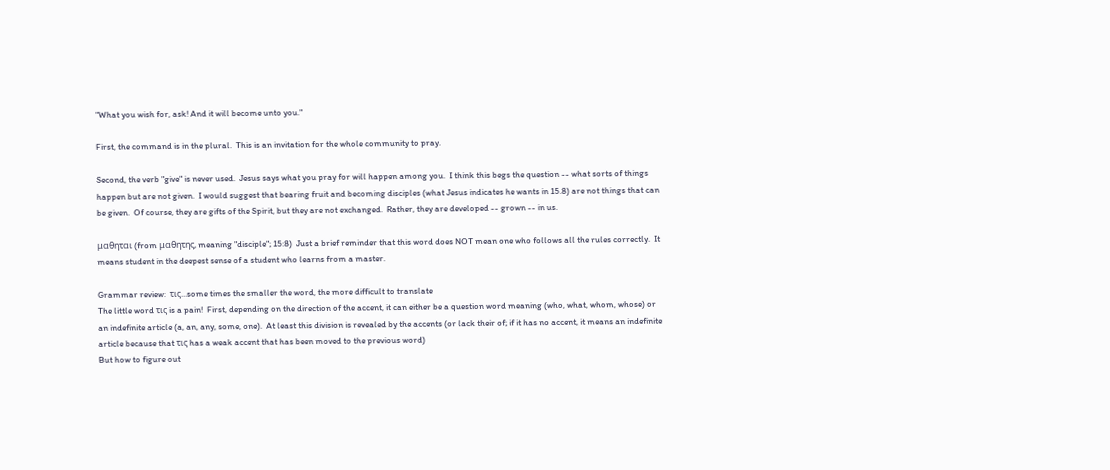"What you wish for, ask! And it will become unto you."

First, the command is in the plural.  This is an invitation for the whole community to pray.

Second, the verb "give" is never used.  Jesus says what you pray for will happen among you.  I think this begs the question -- what sorts of things happen but are not given.  I would suggest that bearing fruit and becoming disciples (what Jesus indicates he wants in 15.8) are not things that can be given.  Of course, they are gifts of the Spirit, but they are not exchanged.  Rather, they are developed -- grown -- in us.

μαθηται (from μαθητης, meaning "disciple"; 15:8)  Just a brief reminder that this word does NOT mean one who follows all the rules correctly.  It means student in the deepest sense of a student who learns from a master.

Grammar review:  τις...some times the smaller the word, the more difficult to translate
The little word τις is a pain!  First, depending on the direction of the accent, it can either be a question word meaning (who, what, whom, whose) or an indefinite article (a, an, any, some, one).  At least this division is revealed by the accents (or lack their of; if it has no accent, it means an indefinite article because that τις has a weak accent that has been moved to the previous word)
But how to figure out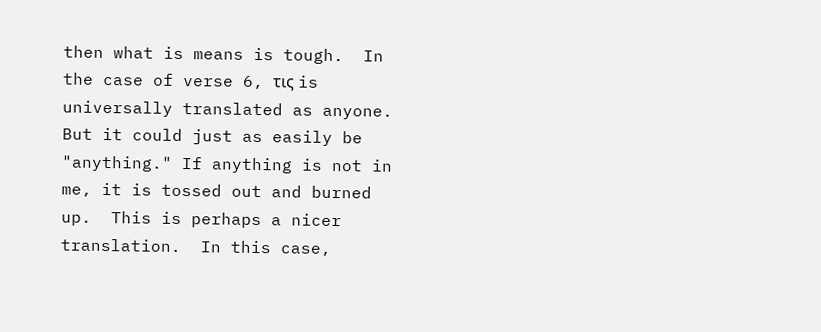then what is means is tough.  In the case of verse 6, τις is universally translated as anyone.  But it could just as easily be "anything." If anything is not in me, it is tossed out and burned up.  This is perhaps a nicer translation.  In this case,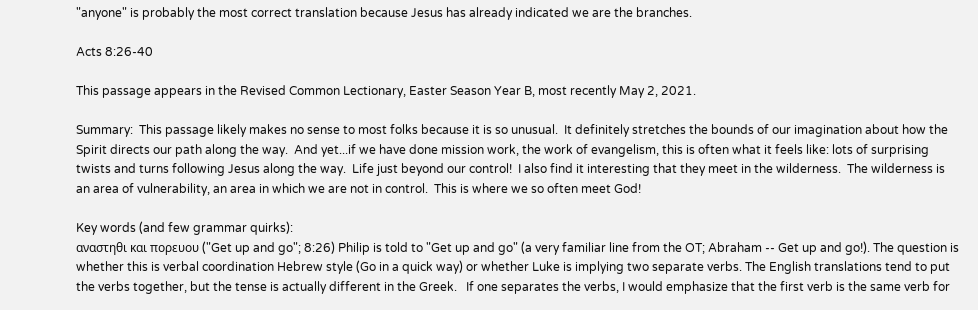"anyone" is probably the most correct translation because Jesus has already indicated we are the branches.

Acts 8:26-40

This passage appears in the Revised Common Lectionary, Easter Season Year B, most recently May 2, 2021.

Summary:  This passage likely makes no sense to most folks because it is so unusual.  It definitely stretches the bounds of our imagination about how the Spirit directs our path along the way.  And yet...if we have done mission work, the work of evangelism, this is often what it feels like: lots of surprising twists and turns following Jesus along the way.  Life just beyond our control!  I also find it interesting that they meet in the wilderness.  The wilderness is an area of vulnerability, an area in which we are not in control.  This is where we so often meet God!

Key words (and few grammar quirks):
αναστηθι και πορευου ("Get up and go"; 8:26) Philip is told to "Get up and go" (a very familiar line from the OT; Abraham -- Get up and go!). The question is whether this is verbal coordination Hebrew style (Go in a quick way) or whether Luke is implying two separate verbs. The English translations tend to put the verbs together, but the tense is actually different in the Greek.   If one separates the verbs, I would emphasize that the first verb is the same verb for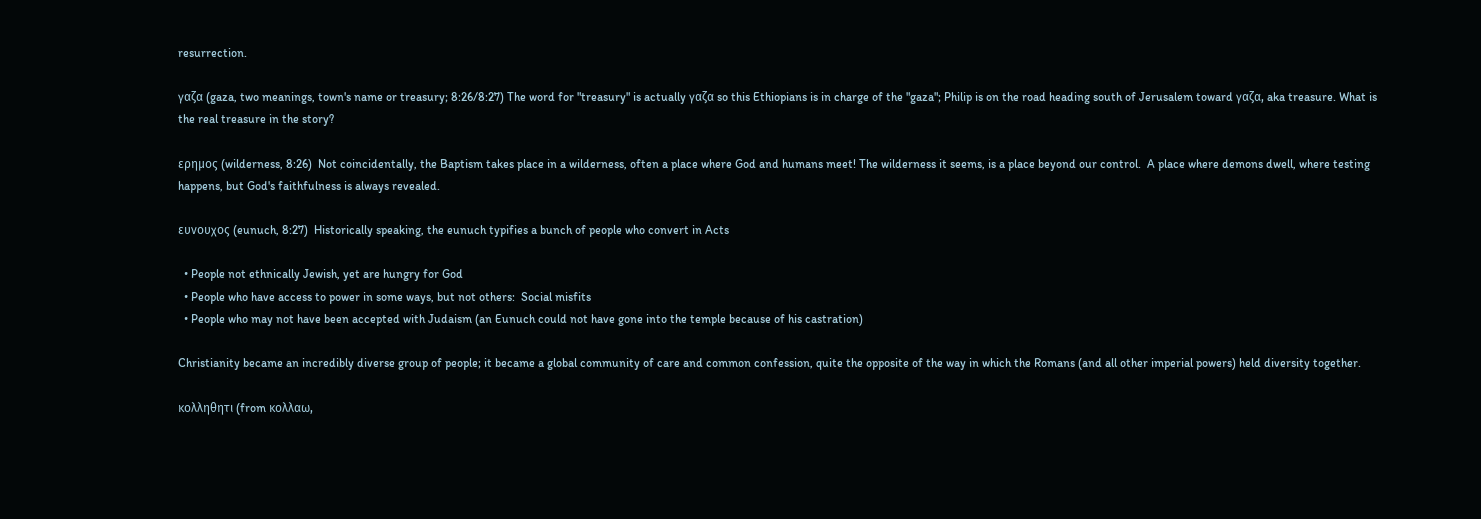resurrection.

γαζα (gaza, two meanings, town's name or treasury; 8:26/8:27) The word for "treasury" is actually γαζα so this Ethiopians is in charge of the "gaza"; Philip is on the road heading south of Jerusalem toward γαζα, aka treasure. What is the real treasure in the story?

ερημος (wilderness, 8:26)  Not coincidentally, the Baptism takes place in a wilderness, often a place where God and humans meet! The wilderness it seems, is a place beyond our control.  A place where demons dwell, where testing happens, but God's faithfulness is always revealed.

ευνουχος (eunuch, 8:27)  Historically speaking, the eunuch typifies a bunch of people who convert in Acts

  • People not ethnically Jewish, yet are hungry for God
  • People who have access to power in some ways, but not others:  Social misfits
  • People who may not have been accepted with Judaism (an Eunuch could not have gone into the temple because of his castration)

Christianity became an incredibly diverse group of people; it became a global community of care and common confession, quite the opposite of the way in which the Romans (and all other imperial powers) held diversity together.

κολληθητι (from κολλαω,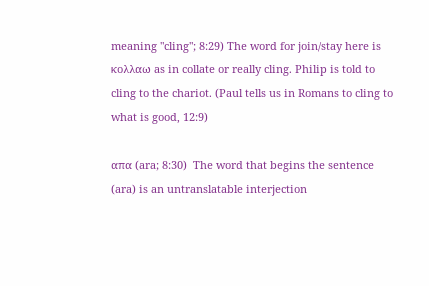meaning "cling"; 8:29) The word for join/stay here is κολλαω as in collate or really cling. Philip is told to cling to the chariot. (Paul tells us in Romans to cling to what is good, 12:9)

απα (ara; 8:30)  The word that begins the sentence (ara) is an untranslatable interjection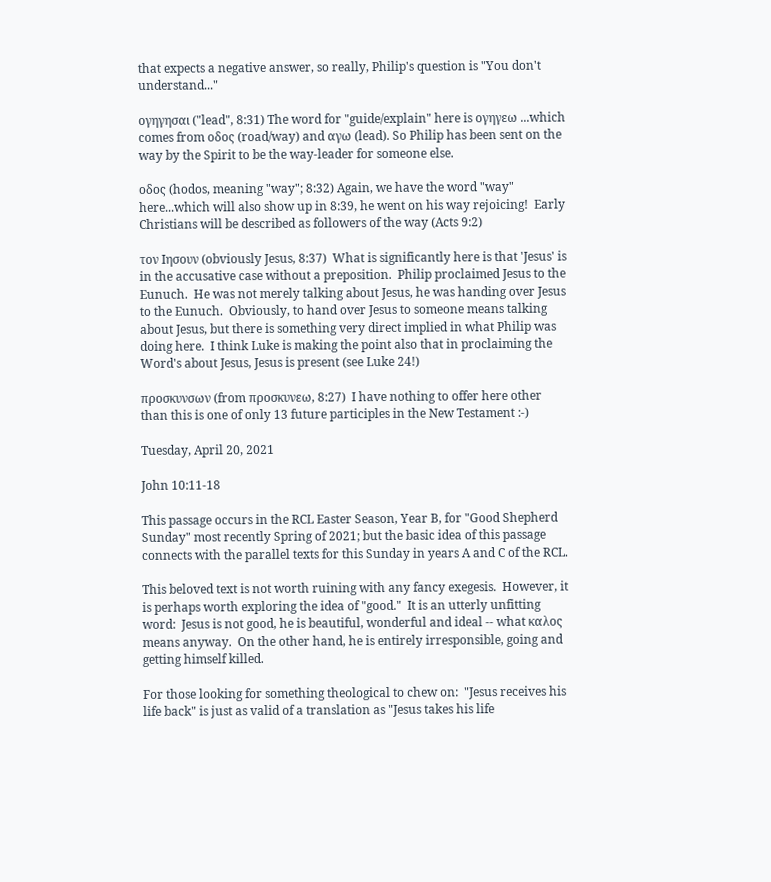that expects a negative answer, so really, Philip's question is "You don't understand..."

ογηγησαι ("lead", 8:31) The word for "guide/explain" here is ογηγεω ...which comes from οδος (road/way) and αγω (lead). So Philip has been sent on the way by the Spirit to be the way-leader for someone else.

οδος (hodos, meaning "way"; 8:32) Again, we have the word "way" here...which will also show up in 8:39, he went on his way rejoicing!  Early Christians will be described as followers of the way (Acts 9:2)

τον Ιησουν (obviously Jesus, 8:37)  What is significantly here is that 'Jesus' is in the accusative case without a preposition.  Philip proclaimed Jesus to the Eunuch.  He was not merely talking about Jesus, he was handing over Jesus to the Eunuch.  Obviously, to hand over Jesus to someone means talking about Jesus, but there is something very direct implied in what Philip was doing here.  I think Luke is making the point also that in proclaiming the Word's about Jesus, Jesus is present (see Luke 24!)

προσκυνσων (from προσκυνεω, 8:27)  I have nothing to offer here other than this is one of only 13 future participles in the New Testament :-)

Tuesday, April 20, 2021

John 10:11-18

This passage occurs in the RCL Easter Season, Year B, for "Good Shepherd Sunday" most recently Spring of 2021; but the basic idea of this passage connects with the parallel texts for this Sunday in years A and C of the RCL.

This beloved text is not worth ruining with any fancy exegesis.  However, it is perhaps worth exploring the idea of "good."  It is an utterly unfitting word:  Jesus is not good, he is beautiful, wonderful and ideal -- what καλος means anyway.  On the other hand, he is entirely irresponsible, going and getting himself killed.

For those looking for something theological to chew on:  "Jesus receives his life back" is just as valid of a translation as "Jesus takes his life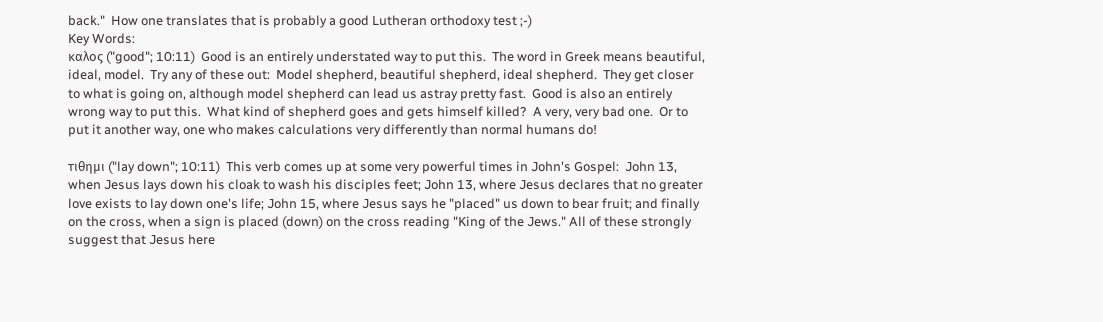back."  How one translates that is probably a good Lutheran orthodoxy test ;-)
Key Words:
καλος ("good"; 10:11)  Good is an entirely understated way to put this.  The word in Greek means beautiful, ideal, model.  Try any of these out:  Model shepherd, beautiful shepherd, ideal shepherd.  They get closer to what is going on, although model shepherd can lead us astray pretty fast.  Good is also an entirely wrong way to put this.  What kind of shepherd goes and gets himself killed?  A very, very bad one.  Or to put it another way, one who makes calculations very differently than normal humans do!

τιθημι ("lay down"; 10:11)  This verb comes up at some very powerful times in John's Gospel:  John 13, when Jesus lays down his cloak to wash his disciples feet; John 13, where Jesus declares that no greater love exists to lay down one's life; John 15, where Jesus says he "placed" us down to bear fruit; and finally on the cross, when a sign is placed (down) on the cross reading "King of the Jews." All of these strongly suggest that Jesus here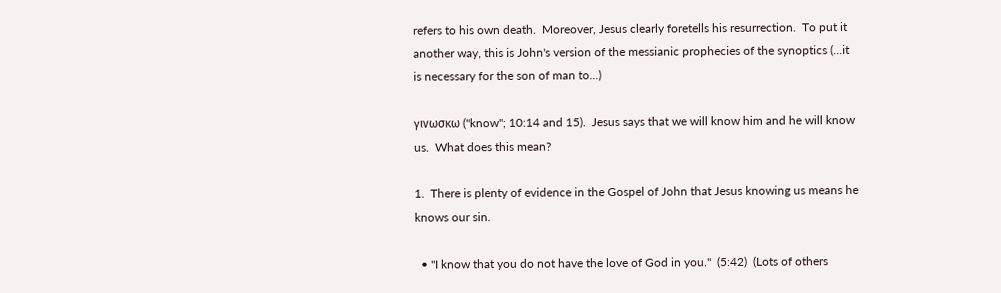refers to his own death.  Moreover, Jesus clearly foretells his resurrection.  To put it another way, this is John's version of the messianic prophecies of the synoptics (...it is necessary for the son of man to...)

γινωσκω ("know"; 10:14 and 15).  Jesus says that we will know him and he will know us.  What does this mean?

1.  There is plenty of evidence in the Gospel of John that Jesus knowing us means he knows our sin.

  • "I know that you do not have the love of God in you."  (5:42)  (Lots of others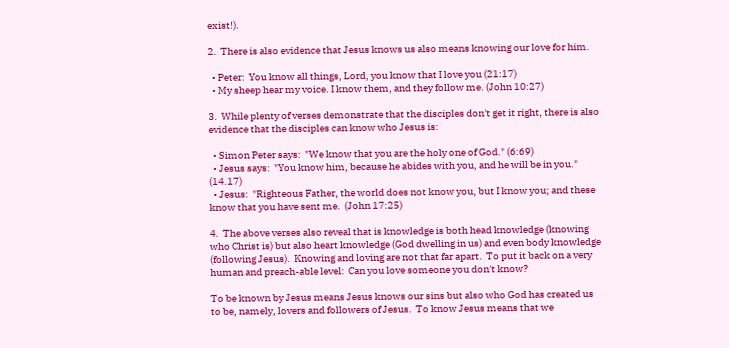exist!).

2.  There is also evidence that Jesus knows us also means knowing our love for him.

  • Peter:  You know all things, Lord, you know that I love you (21:17)
  • My sheep hear my voice. I know them, and they follow me. (John 10:27)

3.  While plenty of verses demonstrate that the disciples don't get it right, there is also evidence that the disciples can know who Jesus is:

  • Simon Peter says:  "We know that you are the holy one of God." (6:69)
  • Jesus says:  "You know him, because he abides with you, and he will be in you." (14.17)
  • Jesus:  "Righteous Father, the world does not know you, but I know you; and these know that you have sent me.  (John 17:25)

4.  The above verses also reveal that is knowledge is both head knowledge (knowing who Christ is) but also heart knowledge (God dwelling in us) and even body knowledge (following Jesus).  Knowing and loving are not that far apart.  To put it back on a very human and preach-able level:  Can you love someone you don't know?

To be known by Jesus means Jesus knows our sins but also who God has created us to be, namely, lovers and followers of Jesus.  To know Jesus means that we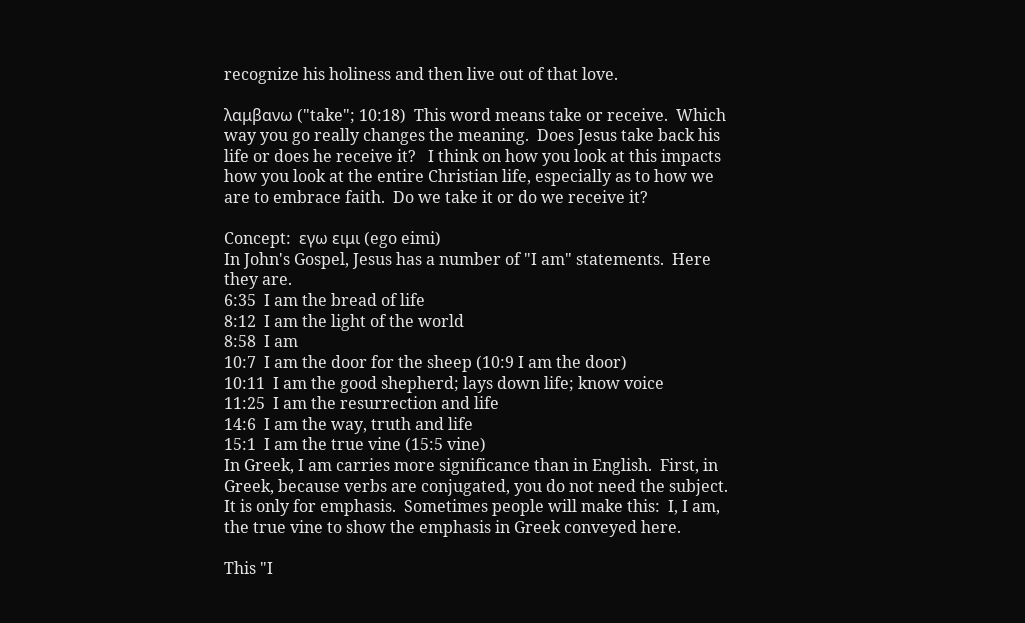recognize his holiness and then live out of that love.

λαμβανω ("take"; 10:18)  This word means take or receive.  Which way you go really changes the meaning.  Does Jesus take back his life or does he receive it?   I think on how you look at this impacts how you look at the entire Christian life, especially as to how we are to embrace faith.  Do we take it or do we receive it?

Concept:  εγω ειμι (ego eimi)
In John's Gospel, Jesus has a number of "I am" statements.  Here they are.
6:35  I am the bread of life
8:12  I am the light of the world
8:58  I am
10:7  I am the door for the sheep (10:9 I am the door)
10:11  I am the good shepherd; lays down life; know voice
11:25  I am the resurrection and life
14:6  I am the way, truth and life
15:1  I am the true vine (15:5 vine)
In Greek, I am carries more significance than in English.  First, in Greek, because verbs are conjugated, you do not need the subject.  It is only for emphasis.  Sometimes people will make this:  I, I am, the true vine to show the emphasis in Greek conveyed here.

This "I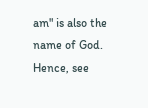am" is also the name of God.  Hence, see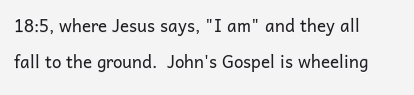18:5, where Jesus says, "I am" and they all fall to the ground.  John's Gospel is wheeling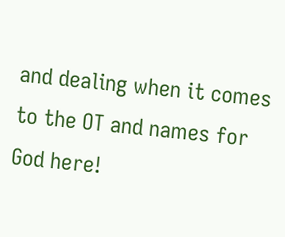and dealing when it comes to the OT and names for God here!